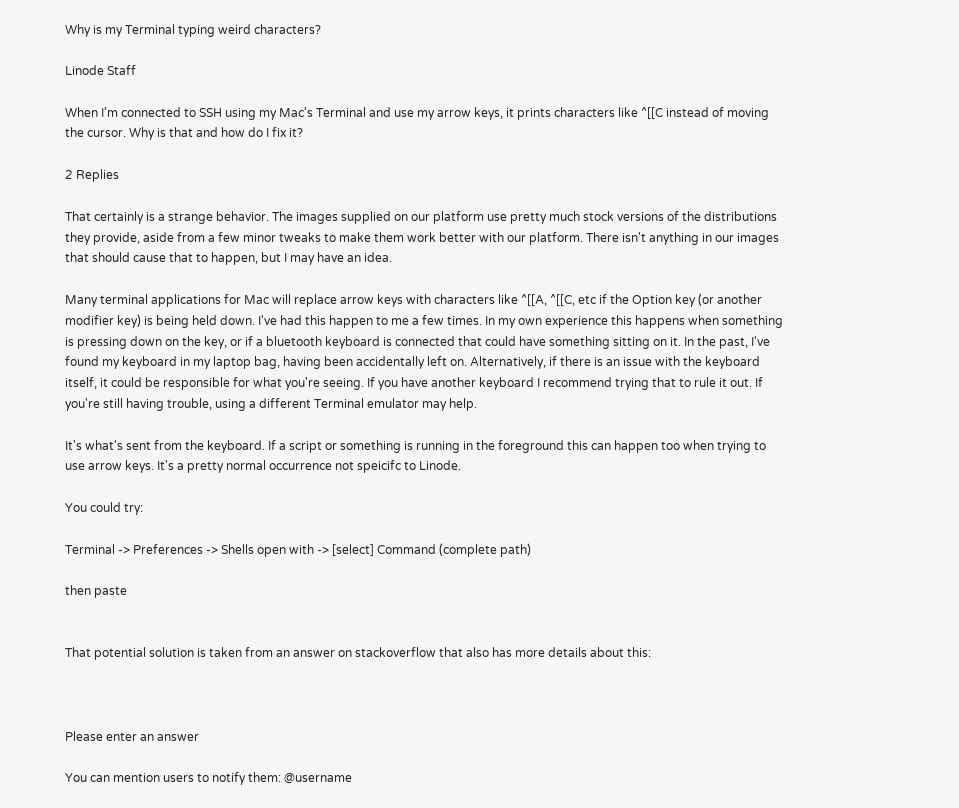Why is my Terminal typing weird characters?

Linode Staff

When I'm connected to SSH using my Mac's Terminal and use my arrow keys, it prints characters like ^[[C instead of moving the cursor. Why is that and how do I fix it?

2 Replies

That certainly is a strange behavior. The images supplied on our platform use pretty much stock versions of the distributions they provide, aside from a few minor tweaks to make them work better with our platform. There isn't anything in our images that should cause that to happen, but I may have an idea.

Many terminal applications for Mac will replace arrow keys with characters like ^[[A, ^[[C, etc if the Option key (or another modifier key) is being held down. I've had this happen to me a few times. In my own experience this happens when something is pressing down on the key, or if a bluetooth keyboard is connected that could have something sitting on it. In the past, I've found my keyboard in my laptop bag, having been accidentally left on. Alternatively, if there is an issue with the keyboard itself, it could be responsible for what you're seeing. If you have another keyboard I recommend trying that to rule it out. If you're still having trouble, using a different Terminal emulator may help.

It's what's sent from the keyboard. If a script or something is running in the foreground this can happen too when trying to use arrow keys. It's a pretty normal occurrence not speicifc to Linode.

You could try:

Terminal -> Preferences -> Shells open with -> [select] Command (complete path)

then paste


That potential solution is taken from an answer on stackoverflow that also has more details about this:



Please enter an answer

You can mention users to notify them: @username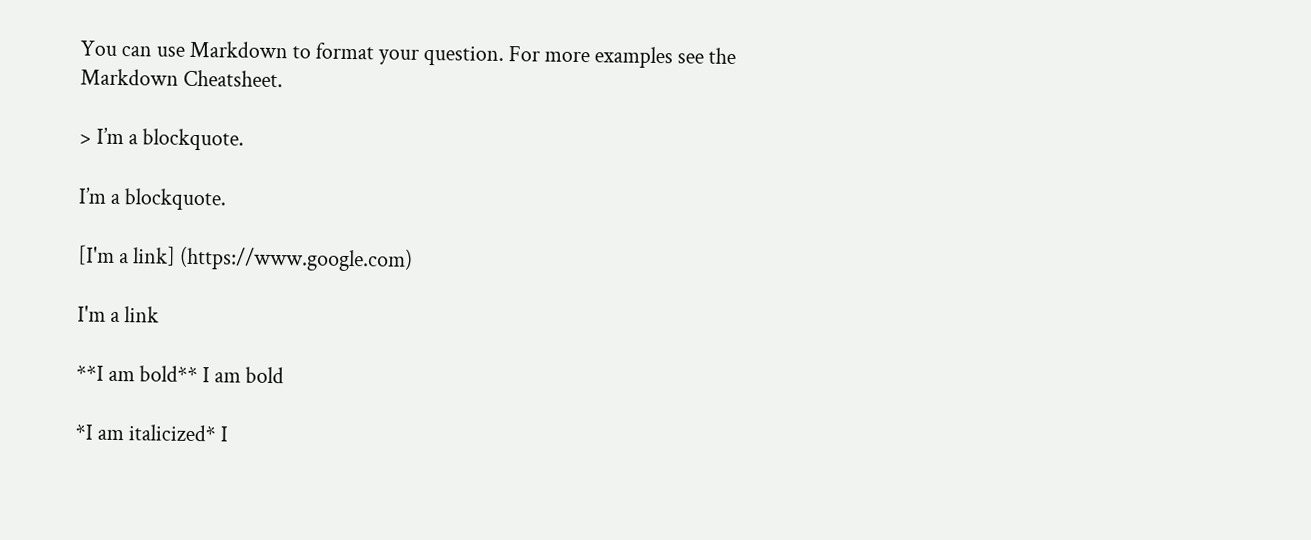You can use Markdown to format your question. For more examples see the Markdown Cheatsheet.

> I’m a blockquote.

I’m a blockquote.

[I'm a link] (https://www.google.com)

I'm a link

**I am bold** I am bold

*I am italicized* I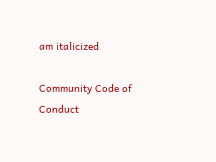am italicized

Community Code of Conduct